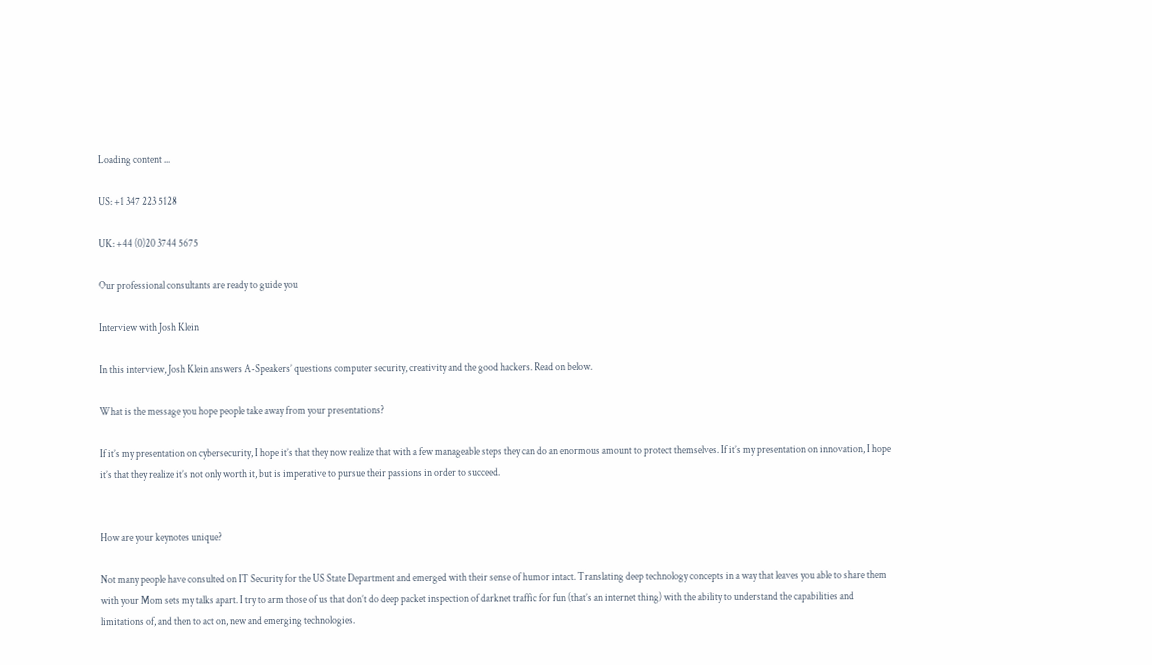Loading content ...

US: +1 347 223 5128

UK: +44 (0)20 3744 5675

Our professional consultants are ready to guide you

Interview with Josh Klein

In this interview, Josh Klein answers A-Speakers’ questions computer security, creativity and the good hackers. Read on below.

What is the message you hope people take away from your presentations?

If it’s my presentation on cybersecurity, I hope it’s that they now realize that with a few manageable steps they can do an enormous amount to protect themselves. If it’s my presentation on innovation, I hope it’s that they realize it’s not only worth it, but is imperative to pursue their passions in order to succeed.


How are your keynotes unique?

Not many people have consulted on IT Security for the US State Department and emerged with their sense of humor intact. Translating deep technology concepts in a way that leaves you able to share them with your Mom sets my talks apart. I try to arm those of us that don’t do deep packet inspection of darknet traffic for fun (that’s an internet thing) with the ability to understand the capabilities and limitations of, and then to act on, new and emerging technologies.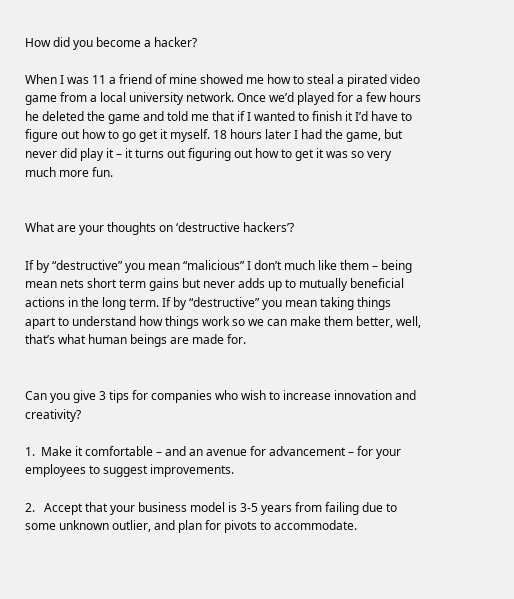How did you become a hacker?

When I was 11 a friend of mine showed me how to steal a pirated video game from a local university network. Once we’d played for a few hours he deleted the game and told me that if I wanted to finish it I’d have to figure out how to go get it myself. 18 hours later I had the game, but never did play it – it turns out figuring out how to get it was so very much more fun.


What are your thoughts on ‘destructive hackers’?

If by “destructive” you mean “malicious” I don’t much like them – being mean nets short term gains but never adds up to mutually beneficial actions in the long term. If by “destructive” you mean taking things apart to understand how things work so we can make them better, well, that’s what human beings are made for.


Can you give 3 tips for companies who wish to increase innovation and creativity?

1.  Make it comfortable – and an avenue for advancement – for your employees to suggest improvements.

2.   Accept that your business model is 3-5 years from failing due to some unknown outlier, and plan for pivots to accommodate.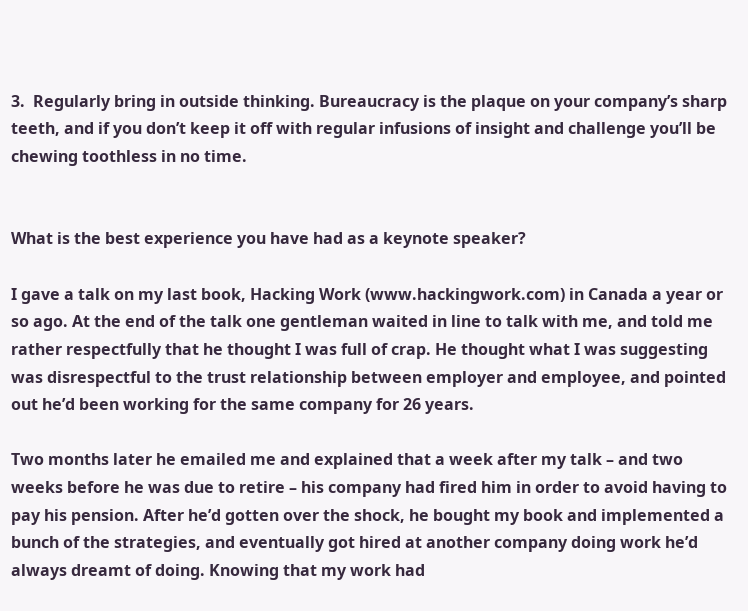3.  Regularly bring in outside thinking. Bureaucracy is the plaque on your company’s sharp teeth, and if you don’t keep it off with regular infusions of insight and challenge you’ll be chewing toothless in no time.


What is the best experience you have had as a keynote speaker?

I gave a talk on my last book, Hacking Work (www.hackingwork.com) in Canada a year or so ago. At the end of the talk one gentleman waited in line to talk with me, and told me rather respectfully that he thought I was full of crap. He thought what I was suggesting was disrespectful to the trust relationship between employer and employee, and pointed out he’d been working for the same company for 26 years.

Two months later he emailed me and explained that a week after my talk – and two weeks before he was due to retire – his company had fired him in order to avoid having to pay his pension. After he’d gotten over the shock, he bought my book and implemented a bunch of the strategies, and eventually got hired at another company doing work he’d always dreamt of doing. Knowing that my work had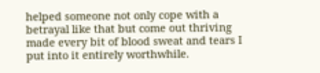helped someone not only cope with a betrayal like that but come out thriving made every bit of blood sweat and tears I put into it entirely worthwhile.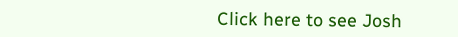Click here to see Josh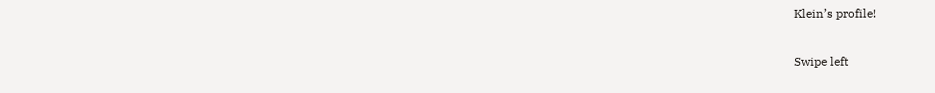Klein’s profile!

Swipe left